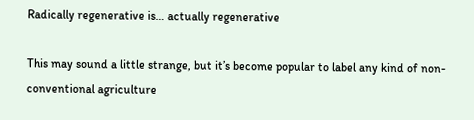Radically regenerative is… actually regenerative

This may sound a little strange, but it’s become popular to label any kind of non-conventional agriculture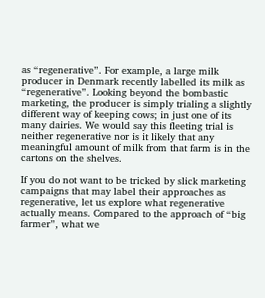as “regenerative”. For example, a large milk producer in Denmark recently labelled its milk as “regenerative”. Looking beyond the bombastic marketing, the producer is simply trialing a slightly different way of keeping cows; in just one of its many dairies. We would say this fleeting trial is neither regenerative nor is it likely that any meaningful amount of milk from that farm is in the cartons on the shelves.

If you do not want to be tricked by slick marketing campaigns that may label their approaches as regenerative, let us explore what regenerative actually means. Compared to the approach of “big farmer”, what we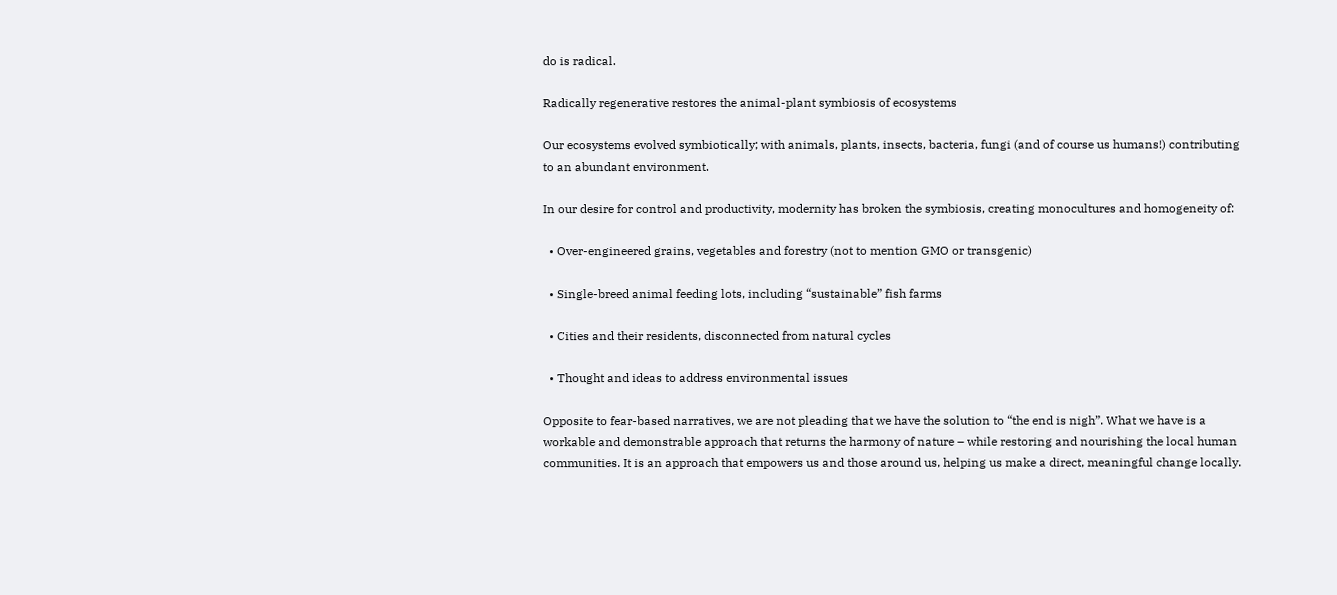do is radical.

Radically regenerative restores the animal-plant symbiosis of ecosystems

Our ecosystems evolved symbiotically; with animals, plants, insects, bacteria, fungi (and of course us humans!) contributing to an abundant environment.

In our desire for control and productivity, modernity has broken the symbiosis, creating monocultures and homogeneity of:

  • Over-engineered grains, vegetables and forestry (not to mention GMO or transgenic)

  • Single-breed animal feeding lots, including “sustainable” fish farms

  • Cities and their residents, disconnected from natural cycles

  • Thought and ideas to address environmental issues

Opposite to fear-based narratives, we are not pleading that we have the solution to “the end is nigh”. What we have is a workable and demonstrable approach that returns the harmony of nature – while restoring and nourishing the local human communities. It is an approach that empowers us and those around us, helping us make a direct, meaningful change locally.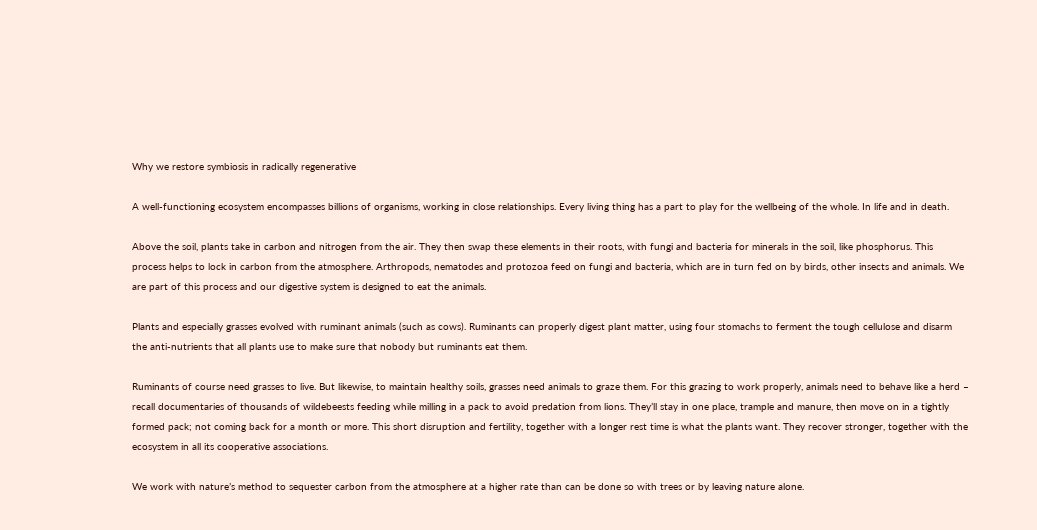Why we restore symbiosis in radically regenerative

A well-functioning ecosystem encompasses billions of organisms, working in close relationships. Every living thing has a part to play for the wellbeing of the whole. In life and in death.

Above the soil, plants take in carbon and nitrogen from the air. They then swap these elements in their roots, with fungi and bacteria for minerals in the soil, like phosphorus. This process helps to lock in carbon from the atmosphere. Arthropods, nematodes and protozoa feed on fungi and bacteria, which are in turn fed on by birds, other insects and animals. We are part of this process and our digestive system is designed to eat the animals.

Plants and especially grasses evolved with ruminant animals (such as cows). Ruminants can properly digest plant matter, using four stomachs to ferment the tough cellulose and disarm the anti-nutrients that all plants use to make sure that nobody but ruminants eat them.

Ruminants of course need grasses to live. But likewise, to maintain healthy soils, grasses need animals to graze them. For this grazing to work properly, animals need to behave like a herd – recall documentaries of thousands of wildebeests feeding while milling in a pack to avoid predation from lions. They’ll stay in one place, trample and manure, then move on in a tightly formed pack; not coming back for a month or more. This short disruption and fertility, together with a longer rest time is what the plants want. They recover stronger, together with the ecosystem in all its cooperative associations.

We work with nature’s method to sequester carbon from the atmosphere at a higher rate than can be done so with trees or by leaving nature alone.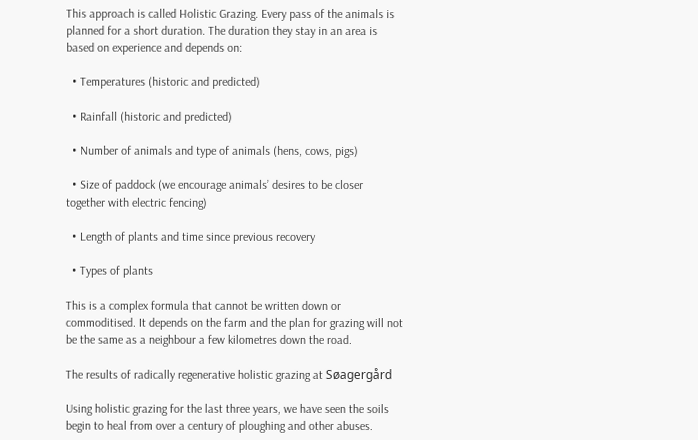This approach is called Holistic Grazing. Every pass of the animals is planned for a short duration. The duration they stay in an area is based on experience and depends on:

  • Temperatures (historic and predicted)

  • Rainfall (historic and predicted)

  • Number of animals and type of animals (hens, cows, pigs)

  • Size of paddock (we encourage animals’ desires to be closer together with electric fencing)

  • Length of plants and time since previous recovery

  • Types of plants

This is a complex formula that cannot be written down or commoditised. It depends on the farm and the plan for grazing will not be the same as a neighbour a few kilometres down the road.

The results of radically regenerative holistic grazing at Søagergård

Using holistic grazing for the last three years, we have seen the soils begin to heal from over a century of ploughing and other abuses.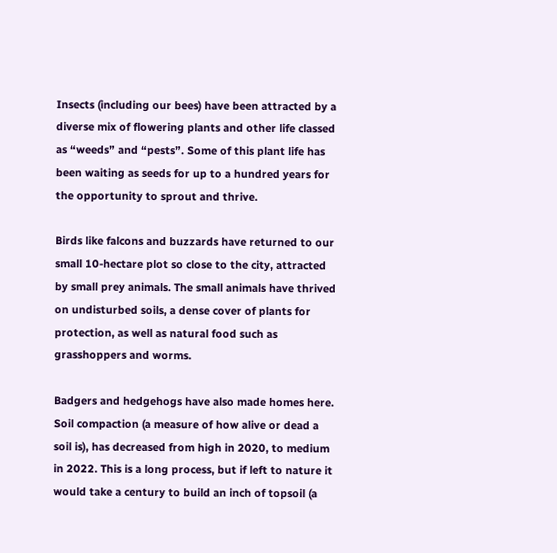Insects (including our bees) have been attracted by a diverse mix of flowering plants and other life classed as “weeds” and “pests”. Some of this plant life has been waiting as seeds for up to a hundred years for the opportunity to sprout and thrive.

Birds like falcons and buzzards have returned to our small 10-hectare plot so close to the city, attracted by small prey animals. The small animals have thrived on undisturbed soils, a dense cover of plants for protection, as well as natural food such as grasshoppers and worms.

Badgers and hedgehogs have also made homes here. Soil compaction (a measure of how alive or dead a soil is), has decreased from high in 2020, to medium in 2022. This is a long process, but if left to nature it would take a century to build an inch of topsoil (a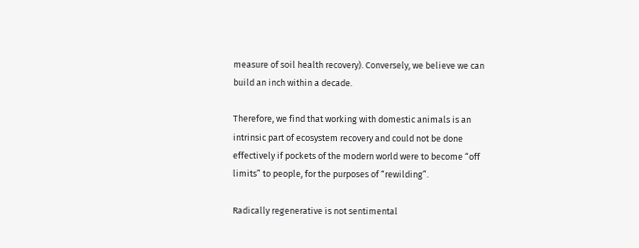measure of soil health recovery). Conversely, we believe we can build an inch within a decade.

Therefore, we find that working with domestic animals is an intrinsic part of ecosystem recovery and could not be done effectively if pockets of the modern world were to become “off limits” to people, for the purposes of “rewilding”.

Radically regenerative is not sentimental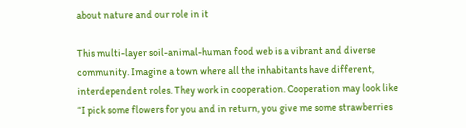about nature and our role in it

This multi-layer soil-animal-human food web is a vibrant and diverse community. Imagine a town where all the inhabitants have different, interdependent roles. They work in cooperation. Cooperation may look like “I pick some flowers for you and in return, you give me some strawberries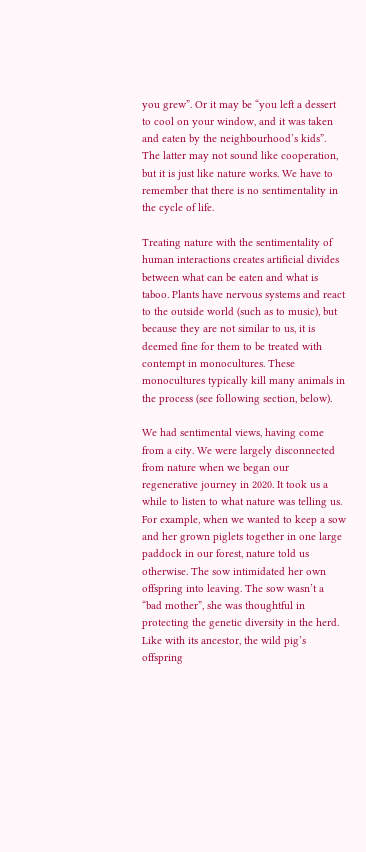you grew”. Or it may be “you left a dessert to cool on your window, and it was taken and eaten by the neighbourhood’s kids”. The latter may not sound like cooperation, but it is just like nature works. We have to remember that there is no sentimentality in the cycle of life.

Treating nature with the sentimentality of human interactions creates artificial divides between what can be eaten and what is taboo. Plants have nervous systems and react to the outside world (such as to music), but because they are not similar to us, it is deemed fine for them to be treated with contempt in monocultures. These monocultures typically kill many animals in the process (see following section, below).

We had sentimental views, having come from a city. We were largely disconnected from nature when we began our regenerative journey in 2020. It took us a while to listen to what nature was telling us. For example, when we wanted to keep a sow and her grown piglets together in one large paddock in our forest, nature told us otherwise. The sow intimidated her own offspring into leaving. The sow wasn’t a “bad mother”, she was thoughtful in protecting the genetic diversity in the herd. Like with its ancestor, the wild pig’s offspring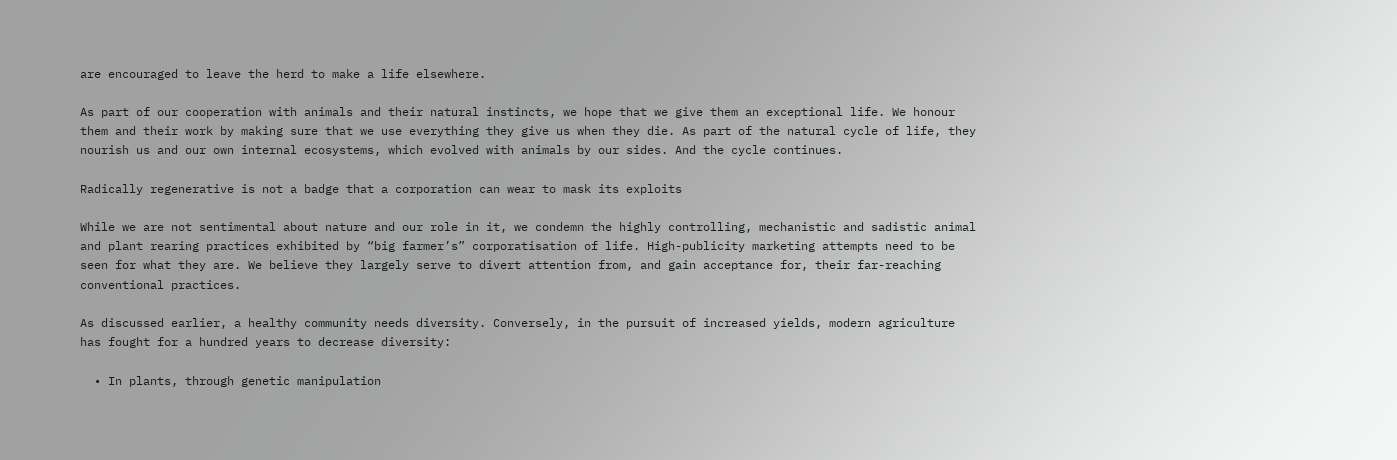are encouraged to leave the herd to make a life elsewhere.

As part of our cooperation with animals and their natural instincts, we hope that we give them an exceptional life. We honour them and their work by making sure that we use everything they give us when they die. As part of the natural cycle of life, they nourish us and our own internal ecosystems, which evolved with animals by our sides. And the cycle continues.

Radically regenerative is not a badge that a corporation can wear to mask its exploits

While we are not sentimental about nature and our role in it, we condemn the highly controlling, mechanistic and sadistic animal and plant rearing practices exhibited by “big farmer’s” corporatisation of life. High-publicity marketing attempts need to be seen for what they are. We believe they largely serve to divert attention from, and gain acceptance for, their far-reaching conventional practices.

As discussed earlier, a healthy community needs diversity. Conversely, in the pursuit of increased yields, modern agriculture has fought for a hundred years to decrease diversity:

  • In plants, through genetic manipulation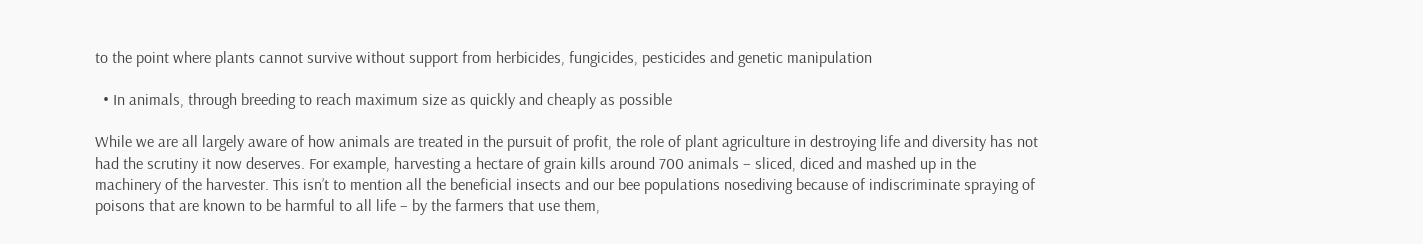to the point where plants cannot survive without support from herbicides, fungicides, pesticides and genetic manipulation

  • In animals, through breeding to reach maximum size as quickly and cheaply as possible

While we are all largely aware of how animals are treated in the pursuit of profit, the role of plant agriculture in destroying life and diversity has not had the scrutiny it now deserves. For example, harvesting a hectare of grain kills around 700 animals – sliced, diced and mashed up in the machinery of the harvester. This isn’t to mention all the beneficial insects and our bee populations nosediving because of indiscriminate spraying of poisons that are known to be harmful to all life – by the farmers that use them,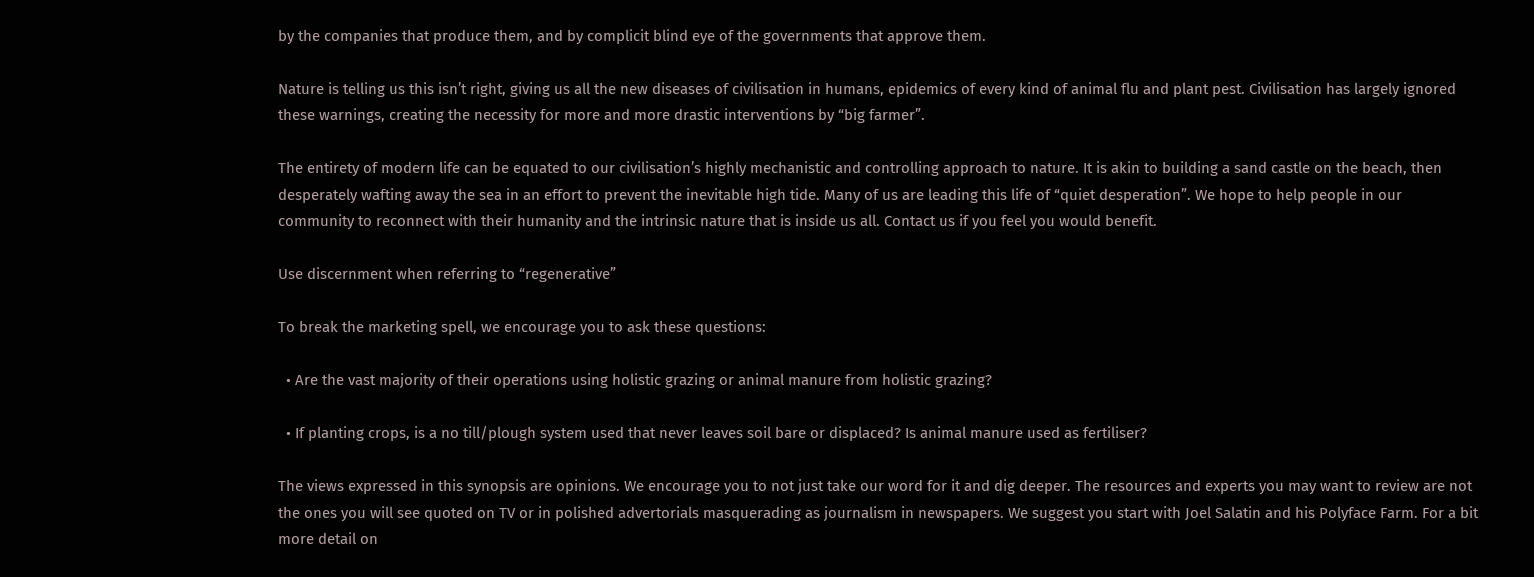by the companies that produce them, and by complicit blind eye of the governments that approve them.

Nature is telling us this isn’t right, giving us all the new diseases of civilisation in humans, epidemics of every kind of animal flu and plant pest. Civilisation has largely ignored these warnings, creating the necessity for more and more drastic interventions by “big farmer”.

The entirety of modern life can be equated to our civilisation’s highly mechanistic and controlling approach to nature. It is akin to building a sand castle on the beach, then desperately wafting away the sea in an effort to prevent the inevitable high tide. Many of us are leading this life of “quiet desperation”. We hope to help people in our community to reconnect with their humanity and the intrinsic nature that is inside us all. Contact us if you feel you would benefit.

Use discernment when referring to “regenerative”

To break the marketing spell, we encourage you to ask these questions:

  • Are the vast majority of their operations using holistic grazing or animal manure from holistic grazing?

  • If planting crops, is a no till/plough system used that never leaves soil bare or displaced? Is animal manure used as fertiliser?

The views expressed in this synopsis are opinions. We encourage you to not just take our word for it and dig deeper. The resources and experts you may want to review are not the ones you will see quoted on TV or in polished advertorials masquerading as journalism in newspapers. We suggest you start with Joel Salatin and his Polyface Farm. For a bit more detail on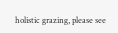holistic grazing, please see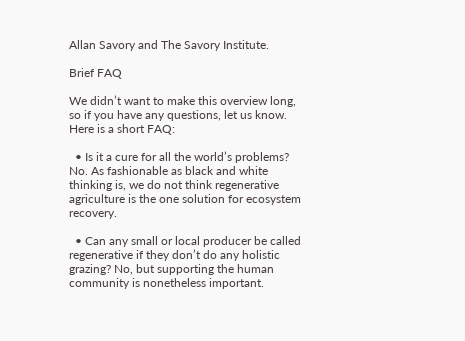Allan Savory and The Savory Institute.

Brief FAQ

We didn’t want to make this overview long, so if you have any questions, let us know. Here is a short FAQ:

  • Is it a cure for all the world’s problems? No. As fashionable as black and white thinking is, we do not think regenerative agriculture is the one solution for ecosystem recovery.

  • Can any small or local producer be called regenerative if they don’t do any holistic grazing? No, but supporting the human community is nonetheless important.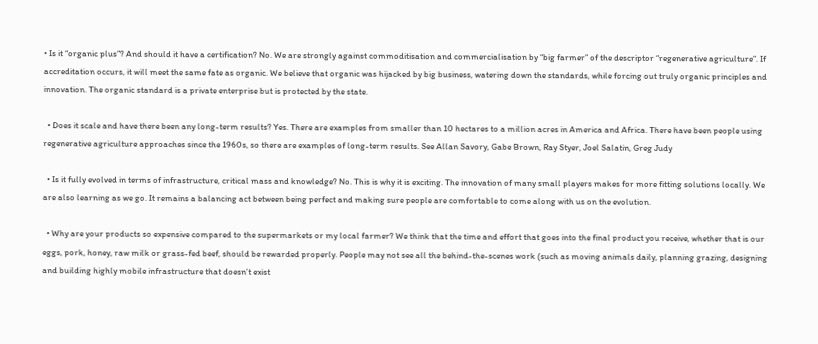• Is it “organic plus”? And should it have a certification? No. We are strongly against commoditisation and commercialisation by “big farmer” of the descriptor “regenerative agriculture”. If accreditation occurs, it will meet the same fate as organic. We believe that organic was hijacked by big business, watering down the standards, while forcing out truly organic principles and innovation. The organic standard is a private enterprise but is protected by the state.

  • Does it scale and have there been any long-term results? Yes. There are examples from smaller than 10 hectares to a million acres in America and Africa. There have been people using regenerative agriculture approaches since the 1960s, so there are examples of long-term results. See Allan Savory, Gabe Brown, Ray Styer, Joel Salatin, Greg Judy

  • Is it fully evolved in terms of infrastructure, critical mass and knowledge? No. This is why it is exciting. The innovation of many small players makes for more fitting solutions locally. We are also learning as we go. It remains a balancing act between being perfect and making sure people are comfortable to come along with us on the evolution.

  • Why are your products so expensive compared to the supermarkets or my local farmer? We think that the time and effort that goes into the final product you receive, whether that is our eggs, pork, honey, raw milk or grass-fed beef, should be rewarded properly. People may not see all the behind-the-scenes work (such as moving animals daily, planning grazing, designing and building highly mobile infrastructure that doesn’t exist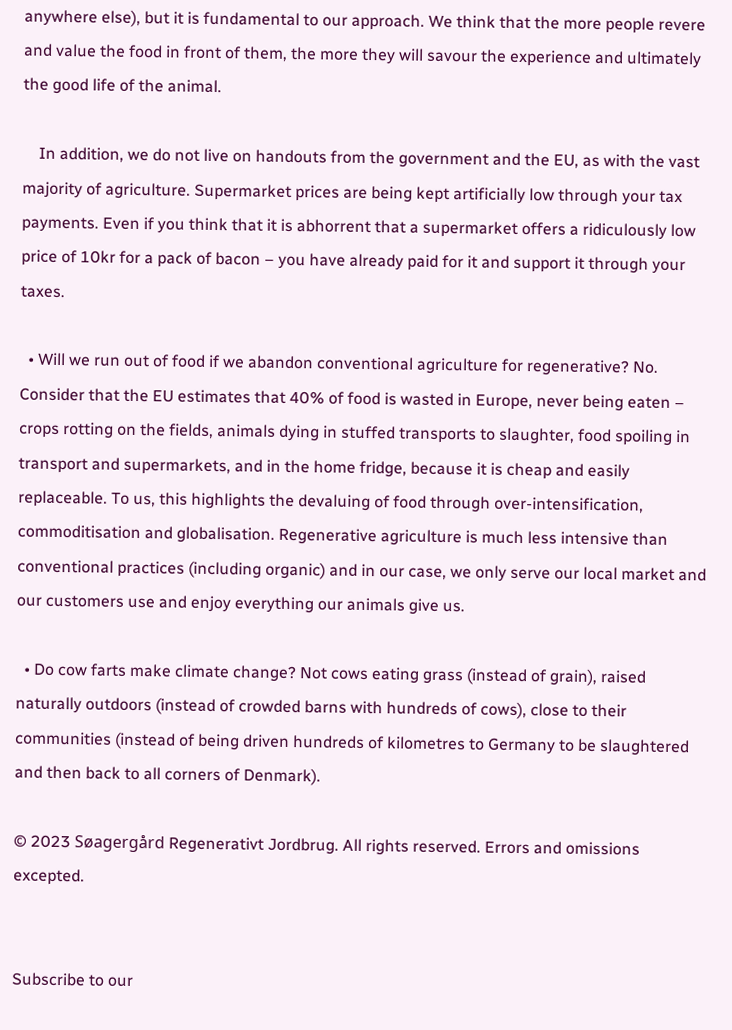anywhere else), but it is fundamental to our approach. We think that the more people revere and value the food in front of them, the more they will savour the experience and ultimately the good life of the animal.

    In addition, we do not live on handouts from the government and the EU, as with the vast majority of agriculture. Supermarket prices are being kept artificially low through your tax payments. Even if you think that it is abhorrent that a supermarket offers a ridiculously low price of 10kr for a pack of bacon – you have already paid for it and support it through your taxes.

  • Will we run out of food if we abandon conventional agriculture for regenerative? No. Consider that the EU estimates that 40% of food is wasted in Europe, never being eaten – crops rotting on the fields, animals dying in stuffed transports to slaughter, food spoiling in transport and supermarkets, and in the home fridge, because it is cheap and easily replaceable. To us, this highlights the devaluing of food through over-intensification, commoditisation and globalisation. Regenerative agriculture is much less intensive than conventional practices (including organic) and in our case, we only serve our local market and our customers use and enjoy everything our animals give us.

  • Do cow farts make climate change? Not cows eating grass (instead of grain), raised naturally outdoors (instead of crowded barns with hundreds of cows), close to their communities (instead of being driven hundreds of kilometres to Germany to be slaughtered and then back to all corners of Denmark).

© 2023 Søagergård Regenerativt Jordbrug. All rights reserved. Errors and omissions excepted.


Subscribe to our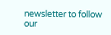newsletter to follow our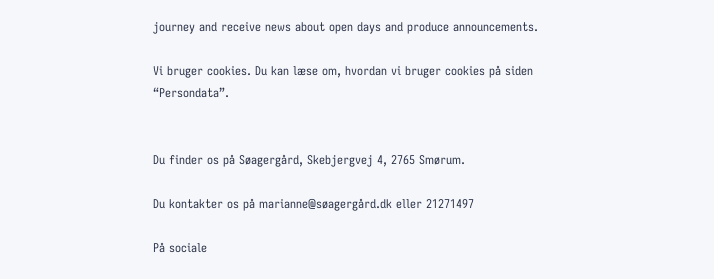journey and receive news about open days and produce announcements.

Vi bruger cookies. Du kan læse om, hvordan vi bruger cookies på siden “Persondata”.


Du finder os på Søagergård, Skebjergvej 4, 2765 Smørum.

Du kontakter os på marianne@søagergård.dk eller 21271497

På sociale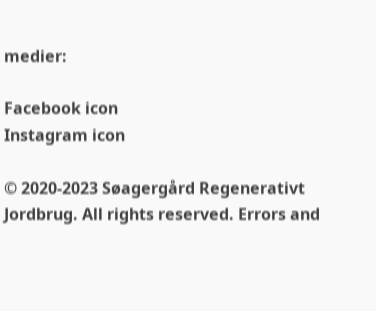medier:

Facebook icon
Instagram icon

© 2020-2023 Søagergård Regenerativt Jordbrug. All rights reserved. Errors and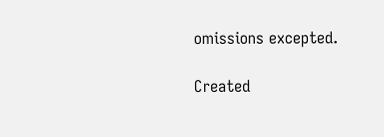omissions excepted.

Created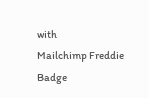with
Mailchimp Freddie Badge